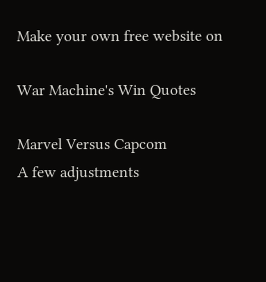Make your own free website on

War Machine's Win Quotes

Marvel Versus Capcom
A few adjustments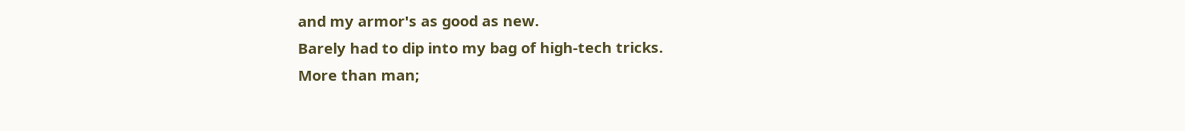and my armor's as good as new.
Barely had to dip into my bag of high-tech tricks.
More than man;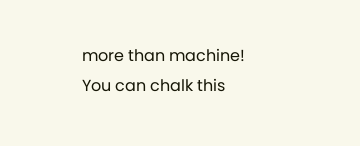more than machine!
You can chalk this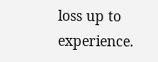loss up to experience.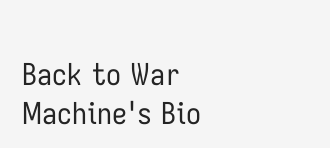Back to War Machine's Bio